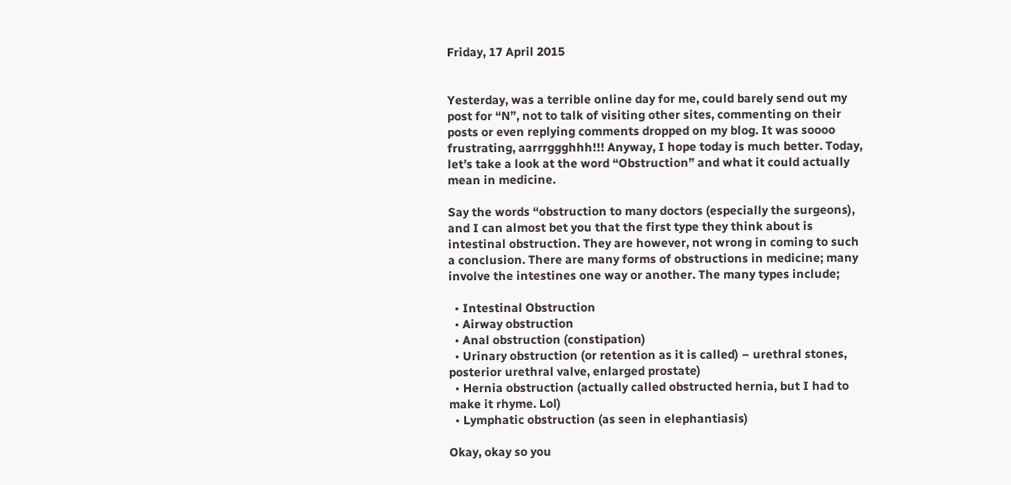Friday, 17 April 2015


Yesterday, was a terrible online day for me, could barely send out my post for “N”, not to talk of visiting other sites, commenting on their posts or even replying comments dropped on my blog. It was soooo frustrating, aarrrggghhh!!! Anyway, I hope today is much better. Today, let’s take a look at the word “Obstruction” and what it could actually mean in medicine.

Say the words “obstruction to many doctors (especially the surgeons), and I can almost bet you that the first type they think about is intestinal obstruction. They are however, not wrong in coming to such a conclusion. There are many forms of obstructions in medicine; many involve the intestines one way or another. The many types include;

  • Intestinal Obstruction
  • Airway obstruction
  • Anal obstruction (constipation)
  • Urinary obstruction (or retention as it is called) – urethral stones, posterior urethral valve, enlarged prostate)
  • Hernia obstruction (actually called obstructed hernia, but I had to make it rhyme. Lol)
  • Lymphatic obstruction (as seen in elephantiasis)

Okay, okay so you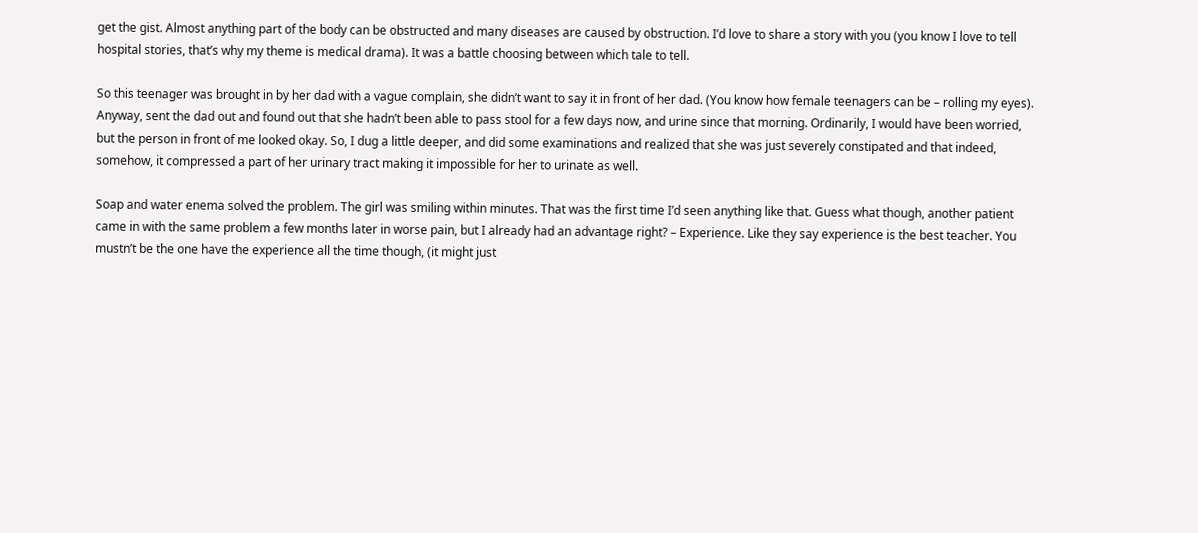get the gist. Almost anything part of the body can be obstructed and many diseases are caused by obstruction. I’d love to share a story with you (you know I love to tell hospital stories, that’s why my theme is medical drama). It was a battle choosing between which tale to tell.

So this teenager was brought in by her dad with a vague complain, she didn’t want to say it in front of her dad. (You know how female teenagers can be – rolling my eyes). Anyway, sent the dad out and found out that she hadn’t been able to pass stool for a few days now, and urine since that morning. Ordinarily, I would have been worried, but the person in front of me looked okay. So, I dug a little deeper, and did some examinations and realized that she was just severely constipated and that indeed, somehow, it compressed a part of her urinary tract making it impossible for her to urinate as well.

Soap and water enema solved the problem. The girl was smiling within minutes. That was the first time I’d seen anything like that. Guess what though, another patient came in with the same problem a few months later in worse pain, but I already had an advantage right? – Experience. Like they say experience is the best teacher. You mustn’t be the one have the experience all the time though, (it might just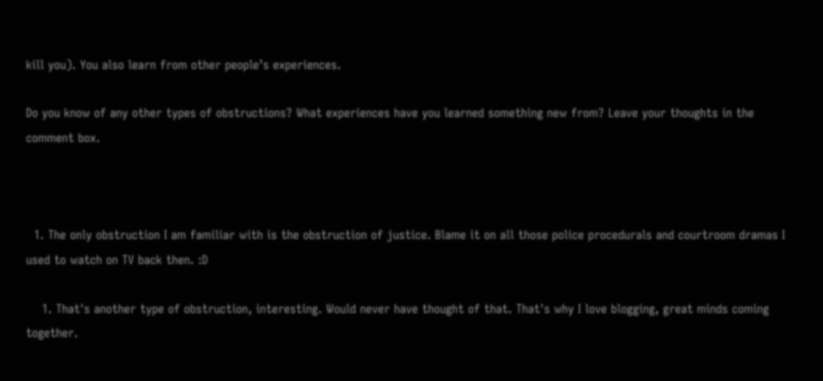kill you). You also learn from other people’s experiences.

Do you know of any other types of obstructions? What experiences have you learned something new from? Leave your thoughts in the comment box.



  1. The only obstruction I am familiar with is the obstruction of justice. Blame it on all those police procedurals and courtroom dramas I used to watch on TV back then. :D

    1. That's another type of obstruction, interesting. Would never have thought of that. That's why I love blogging, great minds coming together.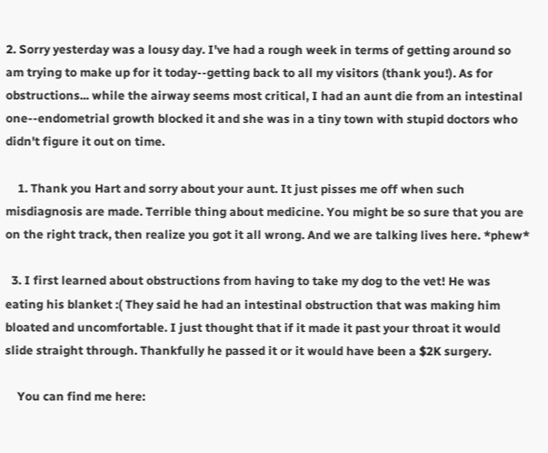2. Sorry yesterday was a lousy day. I've had a rough week in terms of getting around so am trying to make up for it today--getting back to all my visitors (thank you!). As for obstructions... while the airway seems most critical, I had an aunt die from an intestinal one--endometrial growth blocked it and she was in a tiny town with stupid doctors who didn't figure it out on time.

    1. Thank you Hart and sorry about your aunt. It just pisses me off when such misdiagnosis are made. Terrible thing about medicine. You might be so sure that you are on the right track, then realize you got it all wrong. And we are talking lives here. *phew*

  3. I first learned about obstructions from having to take my dog to the vet! He was eating his blanket :( They said he had an intestinal obstruction that was making him bloated and uncomfortable. I just thought that if it made it past your throat it would slide straight through. Thankfully he passed it or it would have been a $2K surgery.

    You can find me here: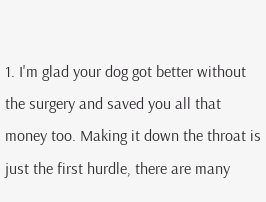1. I'm glad your dog got better without the surgery and saved you all that money too. Making it down the throat is just the first hurdle, there are many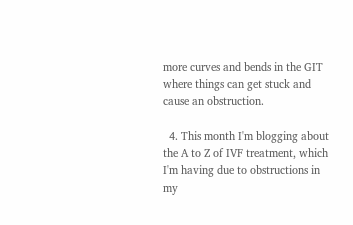more curves and bends in the GIT where things can get stuck and cause an obstruction.

  4. This month I'm blogging about the A to Z of IVF treatment, which I'm having due to obstructions in my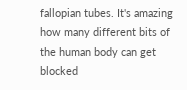fallopian tubes. It's amazing how many different bits of the human body can get blocked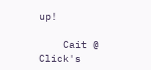up!

    Cait @ Click's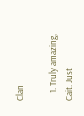Clan

    1. Truly amazing, Cait. Just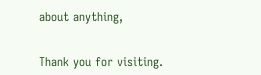about anything,


Thank you for visiting.